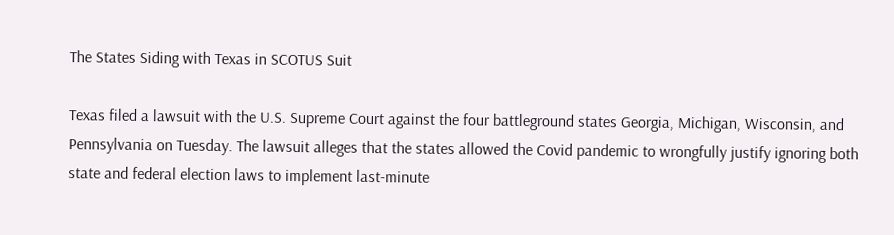The States Siding with Texas in SCOTUS Suit

Texas filed a lawsuit with the U.S. Supreme Court against the four battleground states Georgia, Michigan, Wisconsin, and Pennsylvania on Tuesday. The lawsuit alleges that the states allowed the Covid pandemic to wrongfully justify ignoring both state and federal election laws to implement last-minute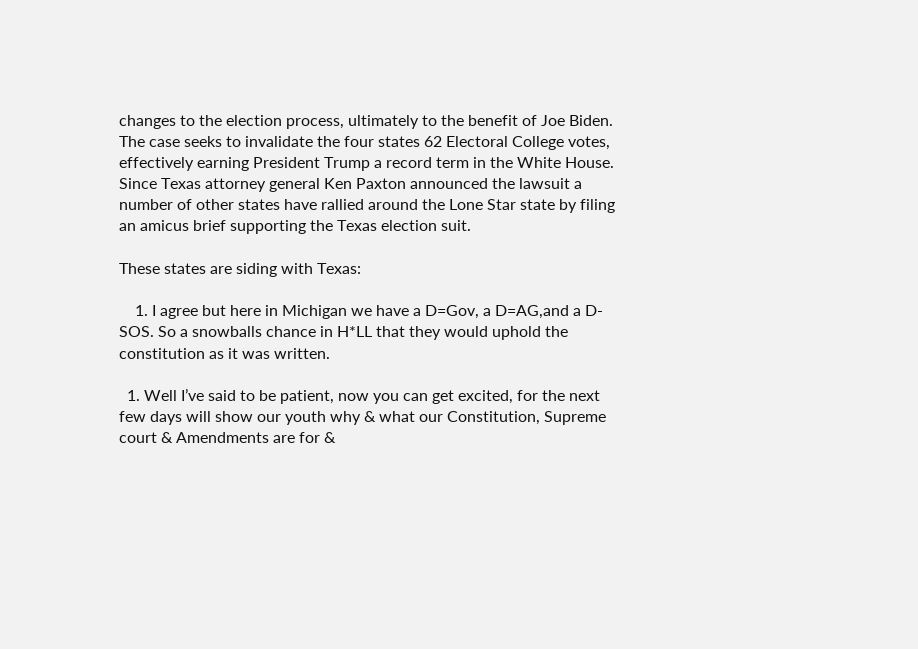changes to the election process, ultimately to the benefit of Joe Biden. The case seeks to invalidate the four states 62 Electoral College votes, effectively earning President Trump a record term in the White House. Since Texas attorney general Ken Paxton announced the lawsuit a number of other states have rallied around the Lone Star state by filing an amicus brief supporting the Texas election suit.

These states are siding with Texas:

    1. I agree but here in Michigan we have a D=Gov, a D=AG,and a D-SOS. So a snowballs chance in H*LL that they would uphold the constitution as it was written.

  1. Well I’ve said to be patient, now you can get excited, for the next few days will show our youth why & what our Constitution, Supreme court & Amendments are for &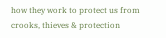how they work to protect us from crooks, thieves & protection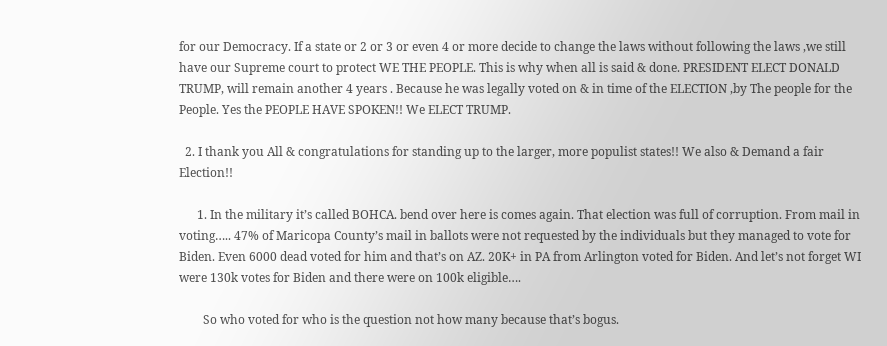for our Democracy. If a state or 2 or 3 or even 4 or more decide to change the laws without following the laws ,we still have our Supreme court to protect WE THE PEOPLE. This is why when all is said & done. PRESIDENT ELECT DONALD TRUMP, will remain another 4 years . Because he was legally voted on & in time of the ELECTION ,by The people for the People. Yes the PEOPLE HAVE SPOKEN!! We ELECT TRUMP.

  2. I thank you All & congratulations for standing up to the larger, more populist states!! We also & Demand a fair Election!!

      1. In the military it’s called BOHCA. bend over here is comes again. That election was full of corruption. From mail in voting….. 47% of Maricopa County’s mail in ballots were not requested by the individuals but they managed to vote for Biden. Even 6000 dead voted for him and that’s on AZ. 20K+ in PA from Arlington voted for Biden. And let’s not forget WI were 130k votes for Biden and there were on 100k eligible….

        So who voted for who is the question not how many because that’s bogus.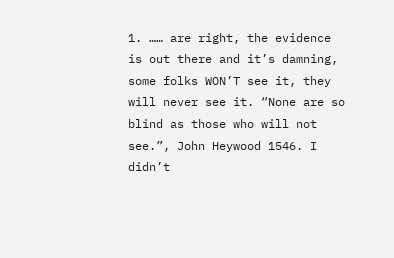1. …… are right, the evidence is out there and it’s damning, some folks WON’T see it, they will never see it. “None are so blind as those who will not see.”, John Heywood 1546. I didn’t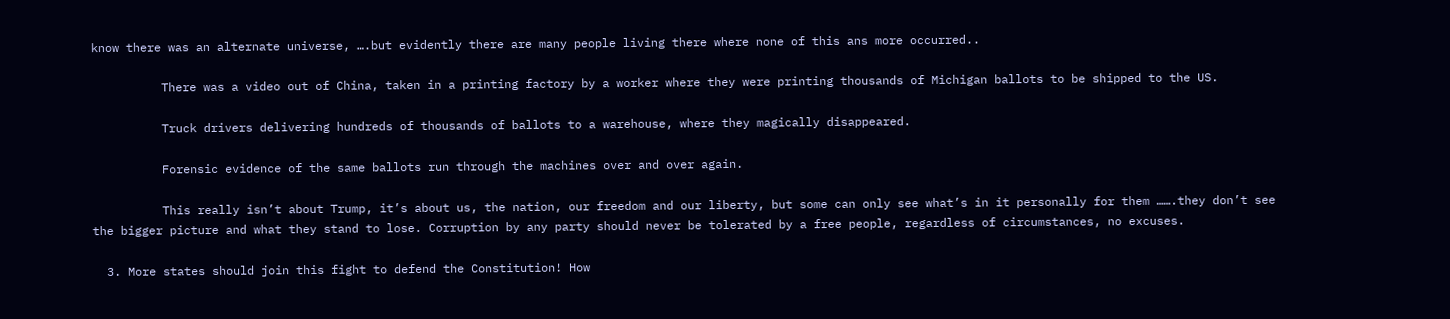know there was an alternate universe, ….but evidently there are many people living there where none of this ans more occurred..

          There was a video out of China, taken in a printing factory by a worker where they were printing thousands of Michigan ballots to be shipped to the US.

          Truck drivers delivering hundreds of thousands of ballots to a warehouse, where they magically disappeared.

          Forensic evidence of the same ballots run through the machines over and over again.

          This really isn’t about Trump, it’s about us, the nation, our freedom and our liberty, but some can only see what’s in it personally for them …….they don’t see the bigger picture and what they stand to lose. Corruption by any party should never be tolerated by a free people, regardless of circumstances, no excuses.

  3. More states should join this fight to defend the Constitution! How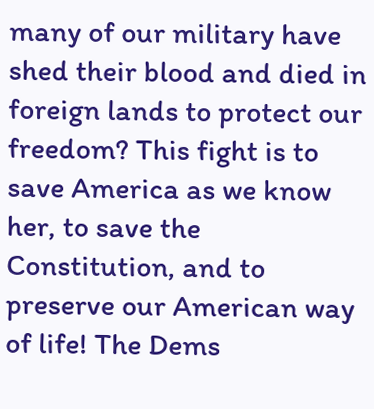many of our military have shed their blood and died in foreign lands to protect our freedom? This fight is to save America as we know her, to save the Constitution, and to preserve our American way of life! The Dems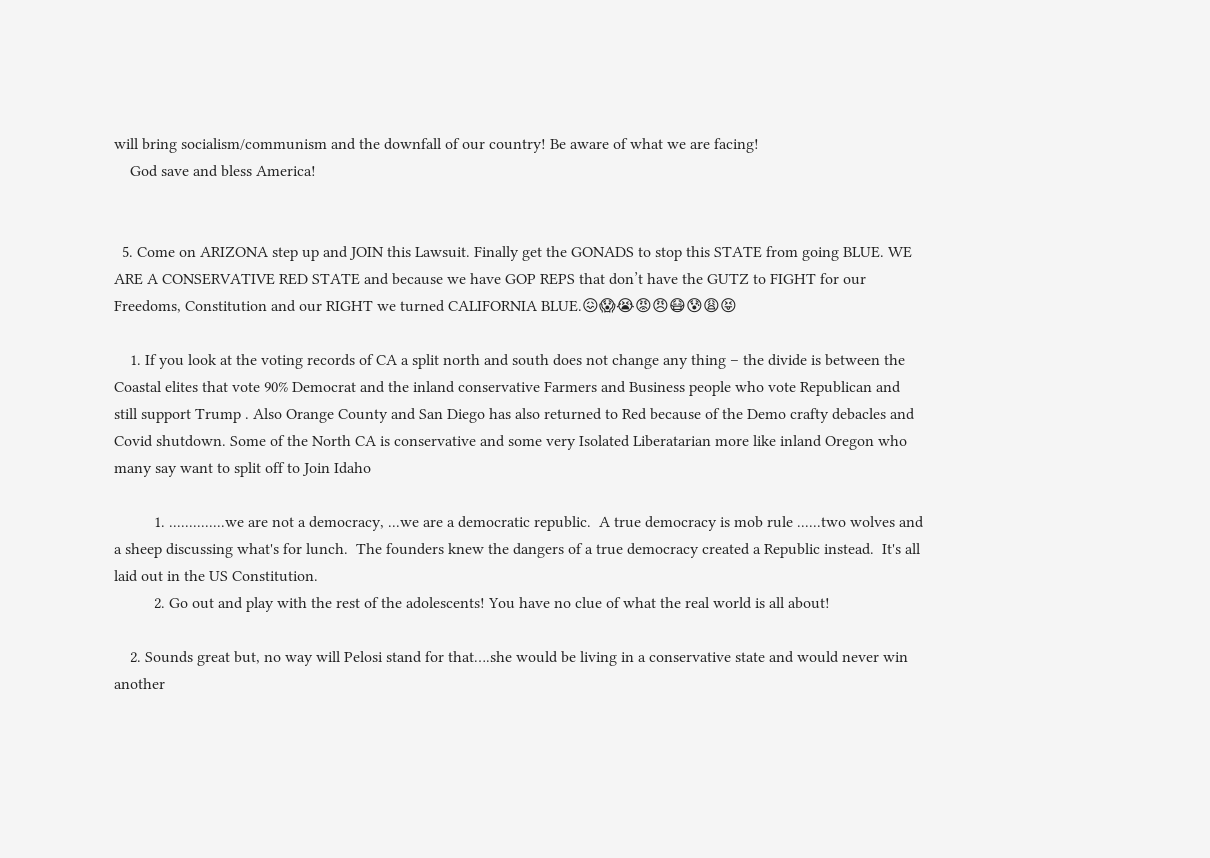will bring socialism/communism and the downfall of our country! Be aware of what we are facing!
    God save and bless America!


  5. Come on ARIZONA step up and JOIN this Lawsuit. Finally get the GONADS to stop this STATE from going BLUE. WE ARE A CONSERVATIVE RED STATE and because we have GOP REPS that don’t have the GUTZ to FIGHT for our Freedoms, Constitution and our RIGHT we turned CALIFORNIA BLUE.😖😱😭😡😠😷😰😩😝

    1. If you look at the voting records of CA a split north and south does not change any thing – the divide is between the Coastal elites that vote 90% Democrat and the inland conservative Farmers and Business people who vote Republican and still support Trump . Also Orange County and San Diego has also returned to Red because of the Demo crafty debacles and Covid shutdown. Some of the North CA is conservative and some very Isolated Liberatarian more like inland Oregon who many say want to split off to Join Idaho

          1. ..............we are not a democracy, ...we are a democratic republic.  A true democracy is mob rule ......two wolves and a sheep discussing what's for lunch.  The founders knew the dangers of a true democracy created a Republic instead.  It's all laid out in the US Constitution.
          2. Go out and play with the rest of the adolescents! You have no clue of what the real world is all about!

    2. Sounds great but, no way will Pelosi stand for that….she would be living in a conservative state and would never win another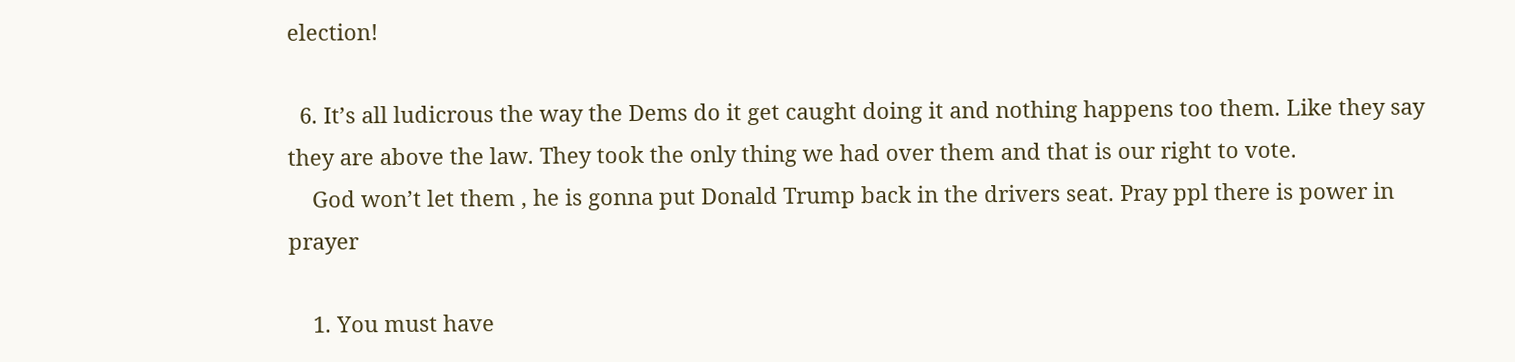election!

  6. It’s all ludicrous the way the Dems do it get caught doing it and nothing happens too them. Like they say they are above the law. They took the only thing we had over them and that is our right to vote.
    God won’t let them , he is gonna put Donald Trump back in the drivers seat. Pray ppl there is power in prayer

    1. You must have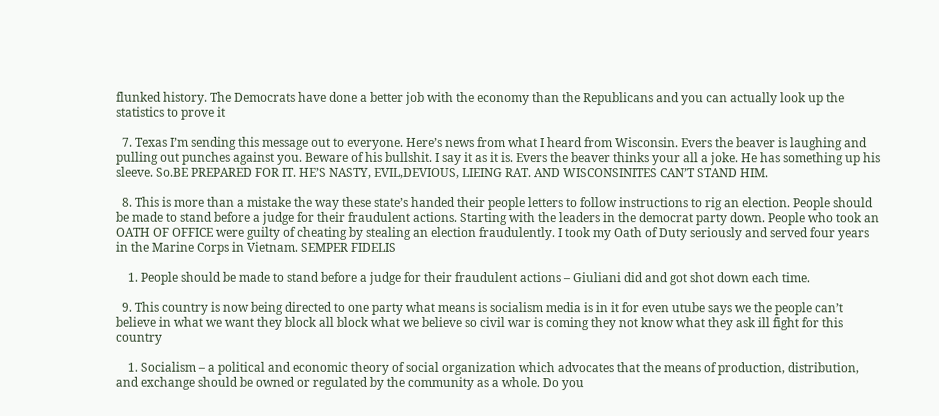flunked history. The Democrats have done a better job with the economy than the Republicans and you can actually look up the statistics to prove it

  7. Texas I’m sending this message out to everyone. Here’s news from what I heard from Wisconsin. Evers the beaver is laughing and pulling out punches against you. Beware of his bullshit. I say it as it is. Evers the beaver thinks your all a joke. He has something up his sleeve. So.BE PREPARED FOR IT. HE’S NASTY, EVIL,DEVIOUS, LIEING RAT. AND WISCONSINITES CAN’T STAND HIM.

  8. This is more than a mistake the way these state’s handed their people letters to follow instructions to rig an election. People should be made to stand before a judge for their fraudulent actions. Starting with the leaders in the democrat party down. People who took an OATH OF OFFICE were guilty of cheating by stealing an election fraudulently. I took my Oath of Duty seriously and served four years in the Marine Corps in Vietnam. SEMPER FIDELIS

    1. People should be made to stand before a judge for their fraudulent actions – Giuliani did and got shot down each time.

  9. This country is now being directed to one party what means is socialism media is in it for even utube says we the people can’t believe in what we want they block all block what we believe so civil war is coming they not know what they ask ill fight for this country

    1. Socialism – a political and economic theory of social organization which advocates that the means of production, distribution, and exchange should be owned or regulated by the community as a whole. Do you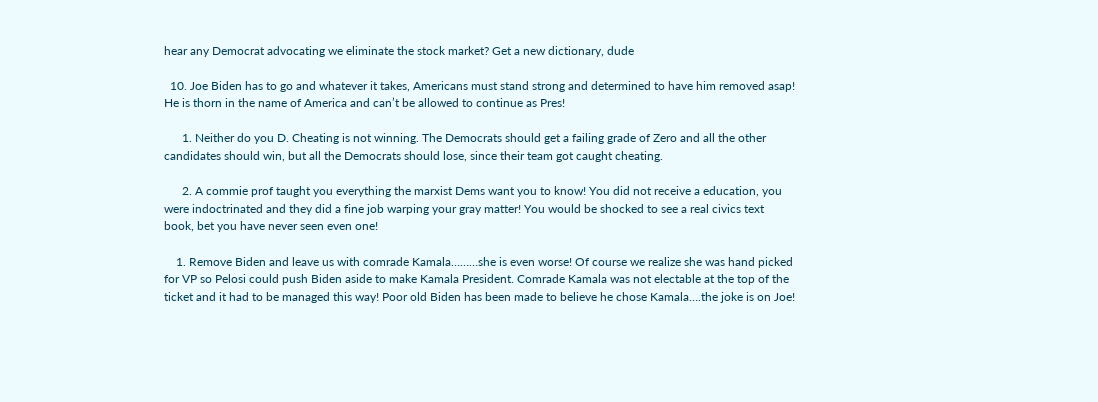hear any Democrat advocating we eliminate the stock market? Get a new dictionary, dude

  10. Joe Biden has to go and whatever it takes, Americans must stand strong and determined to have him removed asap! He is thorn in the name of America and can’t be allowed to continue as Pres!

      1. Neither do you D. Cheating is not winning. The Democrats should get a failing grade of Zero and all the other candidates should win, but all the Democrats should lose, since their team got caught cheating.

      2. A commie prof taught you everything the marxist Dems want you to know! You did not receive a education, you were indoctrinated and they did a fine job warping your gray matter! You would be shocked to see a real civics text book, bet you have never seen even one!

    1. Remove Biden and leave us with comrade Kamala………she is even worse! Of course we realize she was hand picked for VP so Pelosi could push Biden aside to make Kamala President. Comrade Kamala was not electable at the top of the ticket and it had to be managed this way! Poor old Biden has been made to believe he chose Kamala….the joke is on Joe!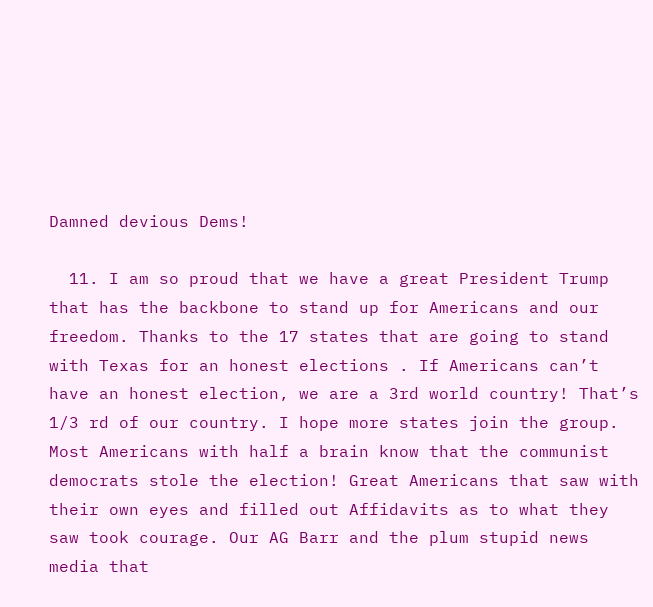Damned devious Dems!

  11. I am so proud that we have a great President Trump that has the backbone to stand up for Americans and our freedom. Thanks to the 17 states that are going to stand with Texas for an honest elections . If Americans can’t have an honest election, we are a 3rd world country! That’s 1/3 rd of our country. I hope more states join the group. Most Americans with half a brain know that the communist democrats stole the election! Great Americans that saw with their own eyes and filled out Affidavits as to what they saw took courage. Our AG Barr and the plum stupid news media that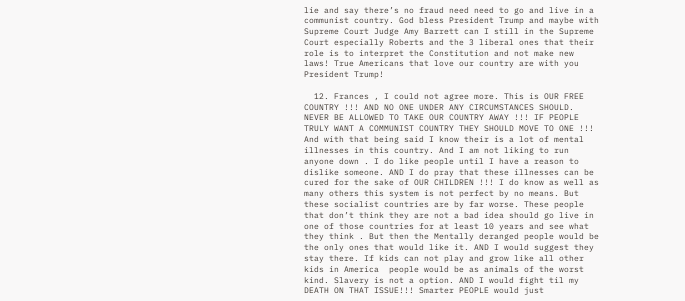lie and say there’s no fraud need need to go and live in a communist country. God bless President Trump and maybe with Supreme Court Judge Amy Barrett can I still in the Supreme Court especially Roberts and the 3 liberal ones that their role is to interpret the Constitution and not make new laws! True Americans that love our country are with you President Trump!

  12. Frances , I could not agree more. This is OUR FREE COUNTRY !!! AND NO ONE UNDER ANY CIRCUMSTANCES SHOULD. NEVER BE ALLOWED TO TAKE OUR COUNTRY AWAY !!! IF PEOPLE TRULY WANT A COMMUNIST COUNTRY THEY SHOULD MOVE TO ONE !!! And with that being said I know their is a lot of mental illnesses in this country. And I am not liking to run anyone down . I do like people until I have a reason to dislike someone. AND I do pray that these illnesses can be cured for the sake of OUR CHILDREN !!! I do know as well as many others this system is not perfect by no means. But these socialist countries are by far worse. These people that don’t think they are not a bad idea should go live in one of those countries for at least 10 years and see what they think . But then the Mentally deranged people would be the only ones that would like it. AND I would suggest they stay there. If kids can not play and grow like all other kids in America  people would be as animals of the worst kind. Slavery is not a option. AND I would fight til my DEATH ON THAT ISSUE!!! Smarter PEOPLE would just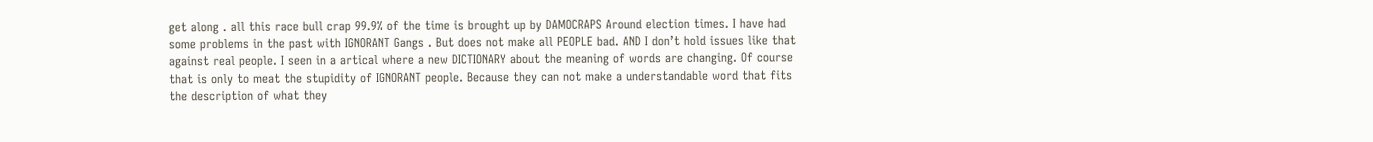get along . all this race bull crap 99.9% of the time is brought up by DAMOCRAPS Around election times. I have had some problems in the past with IGNORANT Gangs . But does not make all PEOPLE bad. AND I don’t hold issues like that against real people. I seen in a artical where a new DICTIONARY about the meaning of words are changing. Of course that is only to meat the stupidity of IGNORANT people. Because they can not make a understandable word that fits the description of what they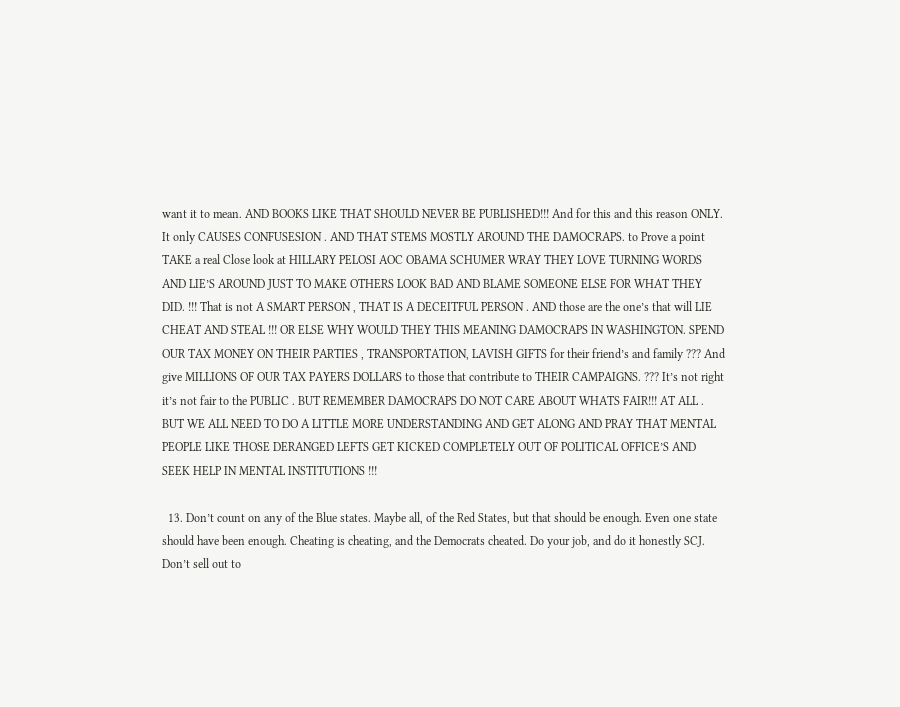want it to mean. AND BOOKS LIKE THAT SHOULD NEVER BE PUBLISHED!!! And for this and this reason ONLY. It only CAUSES CONFUSESION . AND THAT STEMS MOSTLY AROUND THE DAMOCRAPS. to Prove a point TAKE a real Close look at HILLARY PELOSI AOC OBAMA SCHUMER WRAY THEY LOVE TURNING WORDS AND LIE’S AROUND JUST TO MAKE OTHERS LOOK BAD AND BLAME SOMEONE ELSE FOR WHAT THEY DID. !!! That is not A SMART PERSON , THAT IS A DECEITFUL PERSON . AND those are the one’s that will LIE CHEAT AND STEAL !!! OR ELSE WHY WOULD THEY THIS MEANING DAMOCRAPS IN WASHINGTON. SPEND OUR TAX MONEY ON THEIR PARTIES , TRANSPORTATION, LAVISH GIFTS for their friend’s and family ??? And give MILLIONS OF OUR TAX PAYERS DOLLARS to those that contribute to THEIR CAMPAIGNS. ??? It’s not right it’s not fair to the PUBLIC . BUT REMEMBER DAMOCRAPS DO NOT CARE ABOUT WHATS FAIR!!! AT ALL . BUT WE ALL NEED TO DO A LITTLE MORE UNDERSTANDING AND GET ALONG AND PRAY THAT MENTAL PEOPLE LIKE THOSE DERANGED LEFTS GET KICKED COMPLETELY OUT OF POLITICAL OFFICE’S AND SEEK HELP IN MENTAL INSTITUTIONS !!!

  13. Don’t count on any of the Blue states. Maybe all, of the Red States, but that should be enough. Even one state should have been enough. Cheating is cheating, and the Democrats cheated. Do your job, and do it honestly SCJ. Don’t sell out to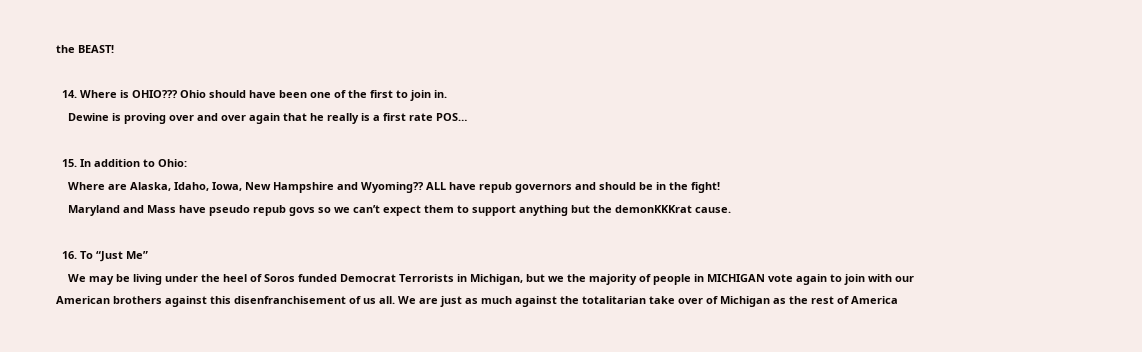the BEAST!

  14. Where is OHIO??? Ohio should have been one of the first to join in.
    Dewine is proving over and over again that he really is a first rate POS…

  15. In addition to Ohio:
    Where are Alaska, Idaho, Iowa, New Hampshire and Wyoming?? ALL have repub governors and should be in the fight!
    Maryland and Mass have pseudo repub govs so we can’t expect them to support anything but the demonKKKrat cause.

  16. To “Just Me”
    We may be living under the heel of Soros funded Democrat Terrorists in Michigan, but we the majority of people in MICHIGAN vote again to join with our American brothers against this disenfranchisement of us all. We are just as much against the totalitarian take over of Michigan as the rest of America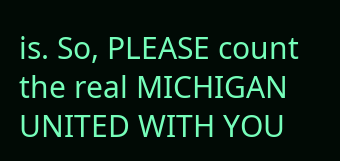is. So, PLEASE count the real MICHIGAN UNITED WITH YOU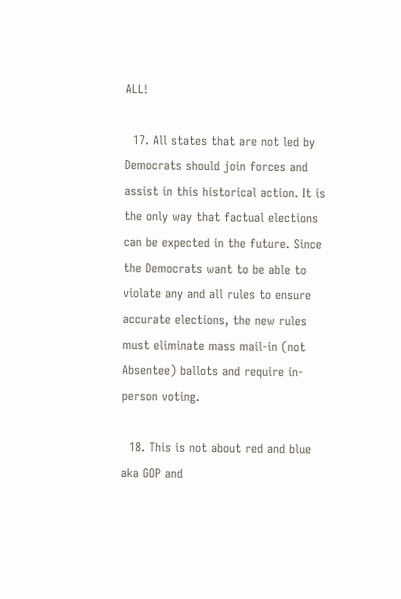ALL!

  17. All states that are not led by Democrats should join forces and assist in this historical action. It is the only way that factual elections can be expected in the future. Since the Democrats want to be able to violate any and all rules to ensure accurate elections, the new rules must eliminate mass mail-in (not Absentee) ballots and require in-person voting.

  18. This is not about red and blue aka GOP and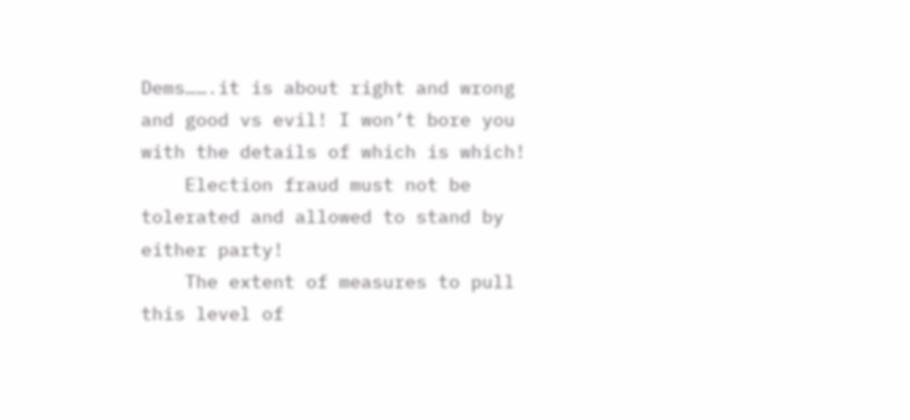Dems…….it is about right and wrong and good vs evil! I won’t bore you with the details of which is which!
    Election fraud must not be tolerated and allowed to stand by either party!
    The extent of measures to pull this level of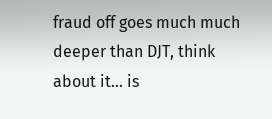fraud off goes much much deeper than DJT, think about it… is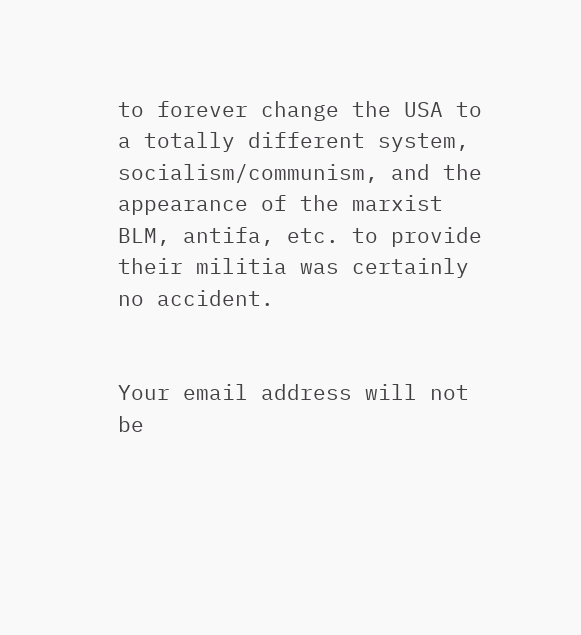to forever change the USA to a totally different system, socialism/communism, and the appearance of the marxist BLM, antifa, etc. to provide their militia was certainly no accident.


Your email address will not be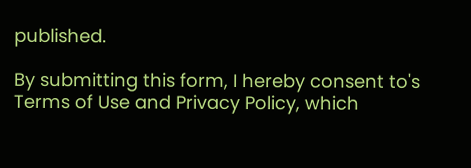published.

By submitting this form, I hereby consent to's Terms of Use and Privacy Policy, which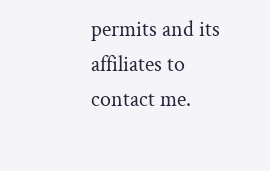permits and its affiliates to contact me.